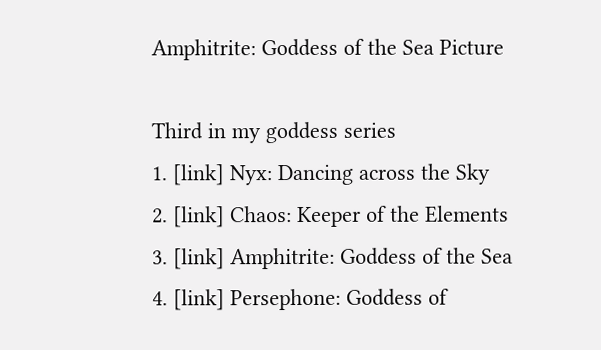Amphitrite: Goddess of the Sea Picture

Third in my goddess series
1. [link] Nyx: Dancing across the Sky
2. [link] Chaos: Keeper of the Elements
3. [link] Amphitrite: Goddess of the Sea
4. [link] Persephone: Goddess of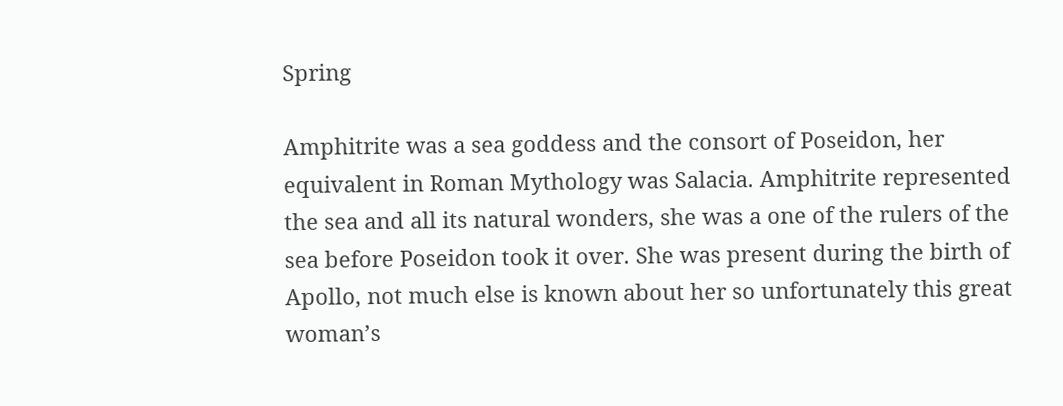Spring

Amphitrite was a sea goddess and the consort of Poseidon, her equivalent in Roman Mythology was Salacia. Amphitrite represented the sea and all its natural wonders, she was a one of the rulers of the sea before Poseidon took it over. She was present during the birth of Apollo, not much else is known about her so unfortunately this great woman’s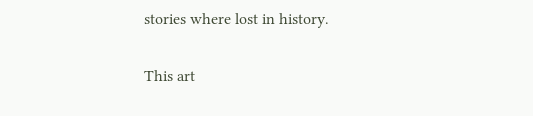stories where lost in history.

This art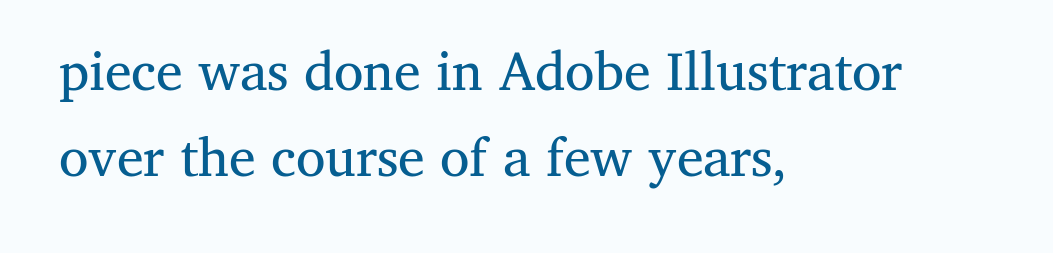piece was done in Adobe Illustrator over the course of a few years,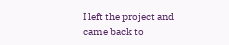I left the project and came back to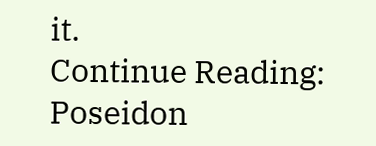it.
Continue Reading: Poseidon